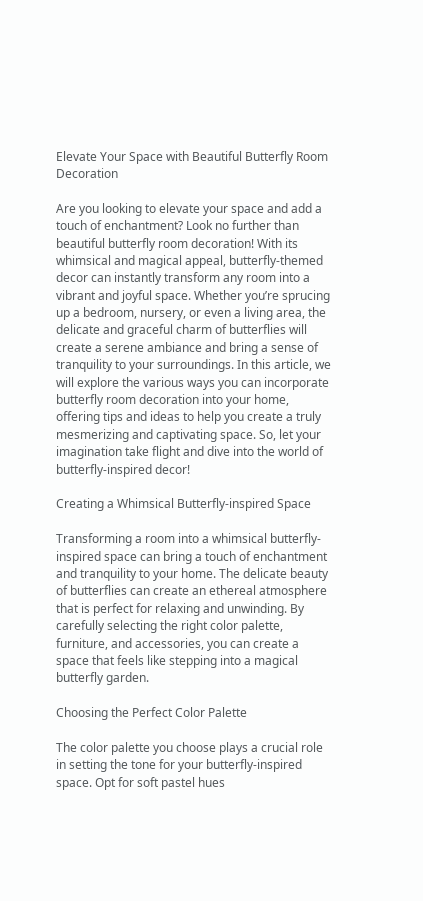Elevate Your Space with Beautiful Butterfly Room Decoration

Are you looking to elevate your space and add a touch of enchantment? Look no further than beautiful butterfly room decoration! With its whimsical and magical appeal, butterfly-themed decor can instantly transform any room into a vibrant and joyful space. Whether you’re sprucing up a bedroom, nursery, or even a living area, the delicate and graceful charm of butterflies will create a serene ambiance and bring a sense of tranquility to your surroundings. In this article, we will explore the various ways you can incorporate butterfly room decoration into your home, offering tips and ideas to help you create a truly mesmerizing and captivating space. So, let your imagination take flight and dive into the world of butterfly-inspired decor!

Creating a Whimsical Butterfly-inspired Space

Transforming a room into a whimsical butterfly-inspired space can bring a touch of enchantment and tranquility to your home. The delicate beauty of butterflies can create an ethereal atmosphere that is perfect for relaxing and unwinding. By carefully selecting the right color palette, furniture, and accessories, you can create a space that feels like stepping into a magical butterfly garden.

Choosing the Perfect Color Palette

The color palette you choose plays a crucial role in setting the tone for your butterfly-inspired space. Opt for soft pastel hues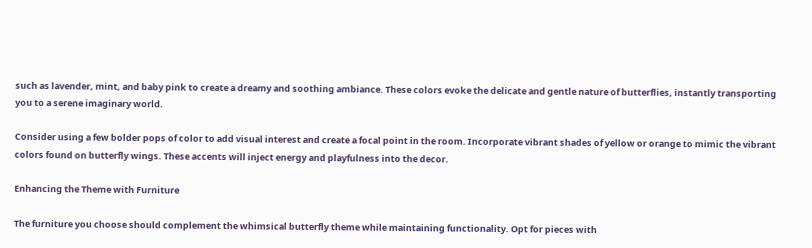such as lavender, mint, and baby pink to create a dreamy and soothing ambiance. These colors evoke the delicate and gentle nature of butterflies, instantly transporting you to a serene imaginary world.

Consider using a few bolder pops of color to add visual interest and create a focal point in the room. Incorporate vibrant shades of yellow or orange to mimic the vibrant colors found on butterfly wings. These accents will inject energy and playfulness into the decor.

Enhancing the Theme with Furniture

The furniture you choose should complement the whimsical butterfly theme while maintaining functionality. Opt for pieces with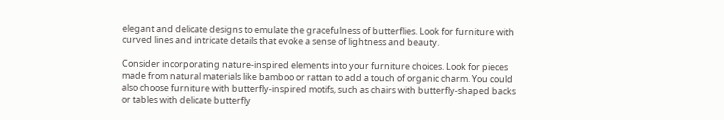elegant and delicate designs to emulate the gracefulness of butterflies. Look for furniture with curved lines and intricate details that evoke a sense of lightness and beauty.

Consider incorporating nature-inspired elements into your furniture choices. Look for pieces made from natural materials like bamboo or rattan to add a touch of organic charm. You could also choose furniture with butterfly-inspired motifs, such as chairs with butterfly-shaped backs or tables with delicate butterfly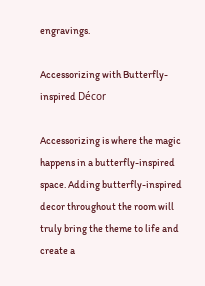engravings.

Accessorizing with Butterfly-inspired Décor

Accessorizing is where the magic happens in a butterfly-inspired space. Adding butterfly-inspired decor throughout the room will truly bring the theme to life and create a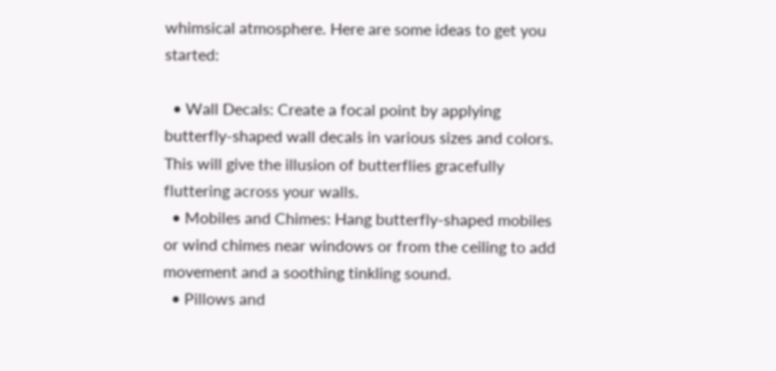whimsical atmosphere. Here are some ideas to get you started:

  • Wall Decals: Create a focal point by applying butterfly-shaped wall decals in various sizes and colors. This will give the illusion of butterflies gracefully fluttering across your walls.
  • Mobiles and Chimes: Hang butterfly-shaped mobiles or wind chimes near windows or from the ceiling to add movement and a soothing tinkling sound.
  • Pillows and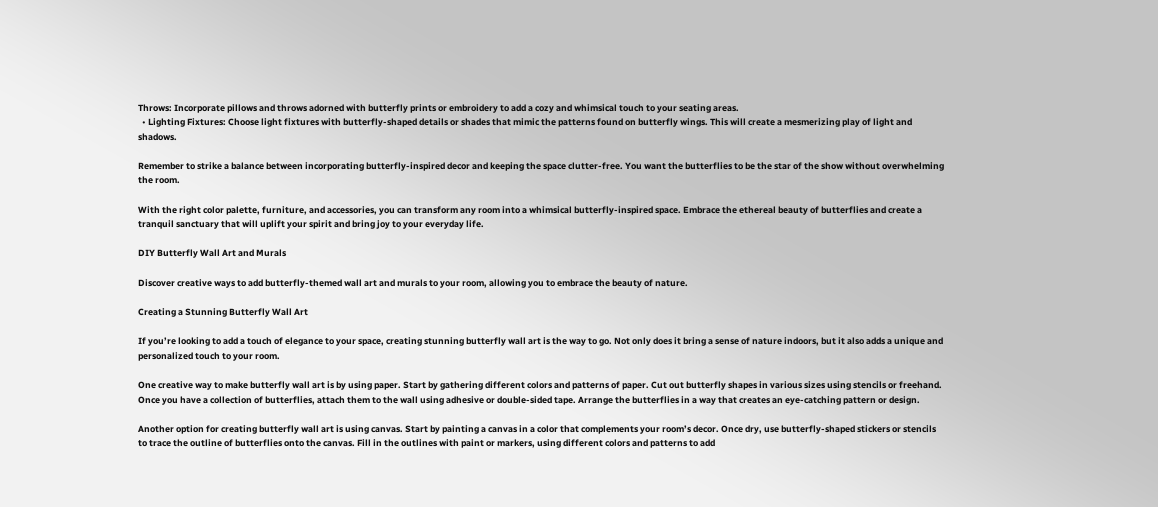Throws: Incorporate pillows and throws adorned with butterfly prints or embroidery to add a cozy and whimsical touch to your seating areas.
  • Lighting Fixtures: Choose light fixtures with butterfly-shaped details or shades that mimic the patterns found on butterfly wings. This will create a mesmerizing play of light and shadows.

Remember to strike a balance between incorporating butterfly-inspired decor and keeping the space clutter-free. You want the butterflies to be the star of the show without overwhelming the room.

With the right color palette, furniture, and accessories, you can transform any room into a whimsical butterfly-inspired space. Embrace the ethereal beauty of butterflies and create a tranquil sanctuary that will uplift your spirit and bring joy to your everyday life.

DIY Butterfly Wall Art and Murals

Discover creative ways to add butterfly-themed wall art and murals to your room, allowing you to embrace the beauty of nature.

Creating a Stunning Butterfly Wall Art

If you’re looking to add a touch of elegance to your space, creating stunning butterfly wall art is the way to go. Not only does it bring a sense of nature indoors, but it also adds a unique and personalized touch to your room.

One creative way to make butterfly wall art is by using paper. Start by gathering different colors and patterns of paper. Cut out butterfly shapes in various sizes using stencils or freehand. Once you have a collection of butterflies, attach them to the wall using adhesive or double-sided tape. Arrange the butterflies in a way that creates an eye-catching pattern or design.

Another option for creating butterfly wall art is using canvas. Start by painting a canvas in a color that complements your room’s decor. Once dry, use butterfly-shaped stickers or stencils to trace the outline of butterflies onto the canvas. Fill in the outlines with paint or markers, using different colors and patterns to add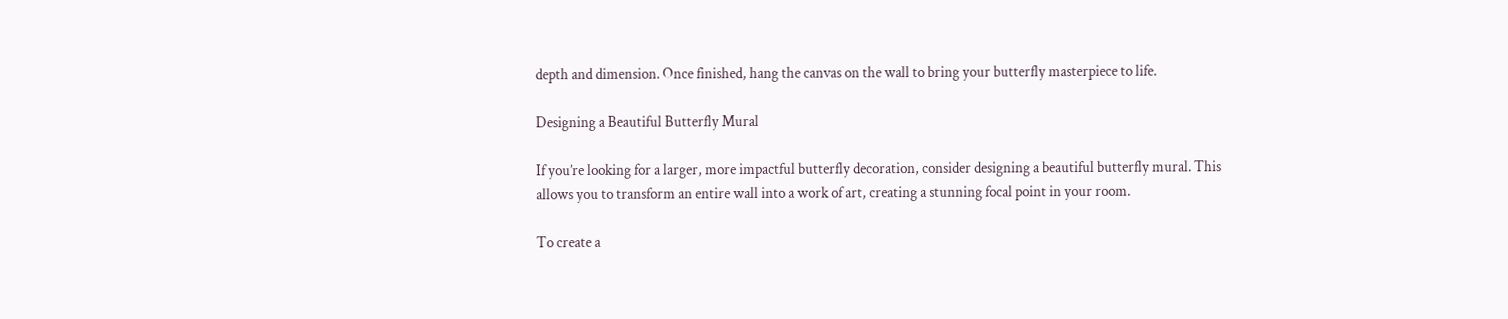depth and dimension. Once finished, hang the canvas on the wall to bring your butterfly masterpiece to life.

Designing a Beautiful Butterfly Mural

If you’re looking for a larger, more impactful butterfly decoration, consider designing a beautiful butterfly mural. This allows you to transform an entire wall into a work of art, creating a stunning focal point in your room.

To create a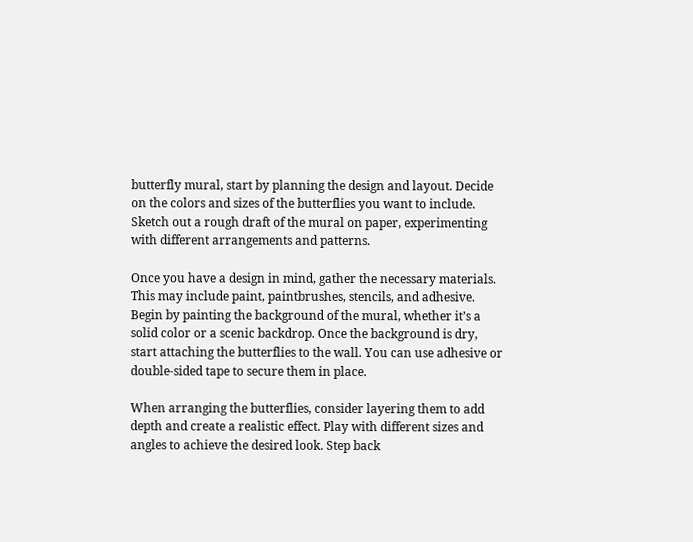butterfly mural, start by planning the design and layout. Decide on the colors and sizes of the butterflies you want to include. Sketch out a rough draft of the mural on paper, experimenting with different arrangements and patterns.

Once you have a design in mind, gather the necessary materials. This may include paint, paintbrushes, stencils, and adhesive. Begin by painting the background of the mural, whether it’s a solid color or a scenic backdrop. Once the background is dry, start attaching the butterflies to the wall. You can use adhesive or double-sided tape to secure them in place.

When arranging the butterflies, consider layering them to add depth and create a realistic effect. Play with different sizes and angles to achieve the desired look. Step back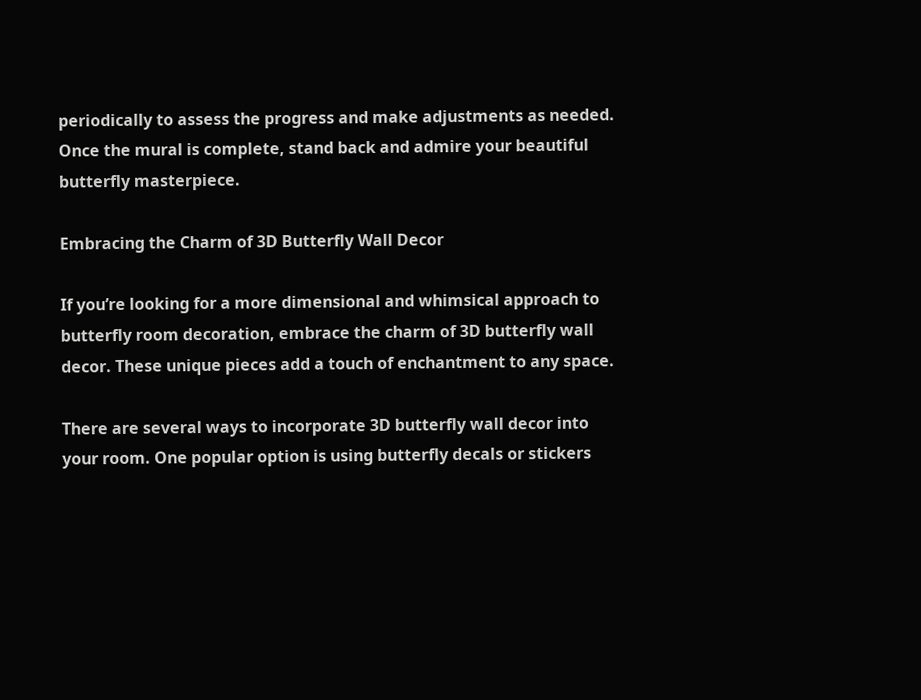periodically to assess the progress and make adjustments as needed. Once the mural is complete, stand back and admire your beautiful butterfly masterpiece.

Embracing the Charm of 3D Butterfly Wall Decor

If you’re looking for a more dimensional and whimsical approach to butterfly room decoration, embrace the charm of 3D butterfly wall decor. These unique pieces add a touch of enchantment to any space.

There are several ways to incorporate 3D butterfly wall decor into your room. One popular option is using butterfly decals or stickers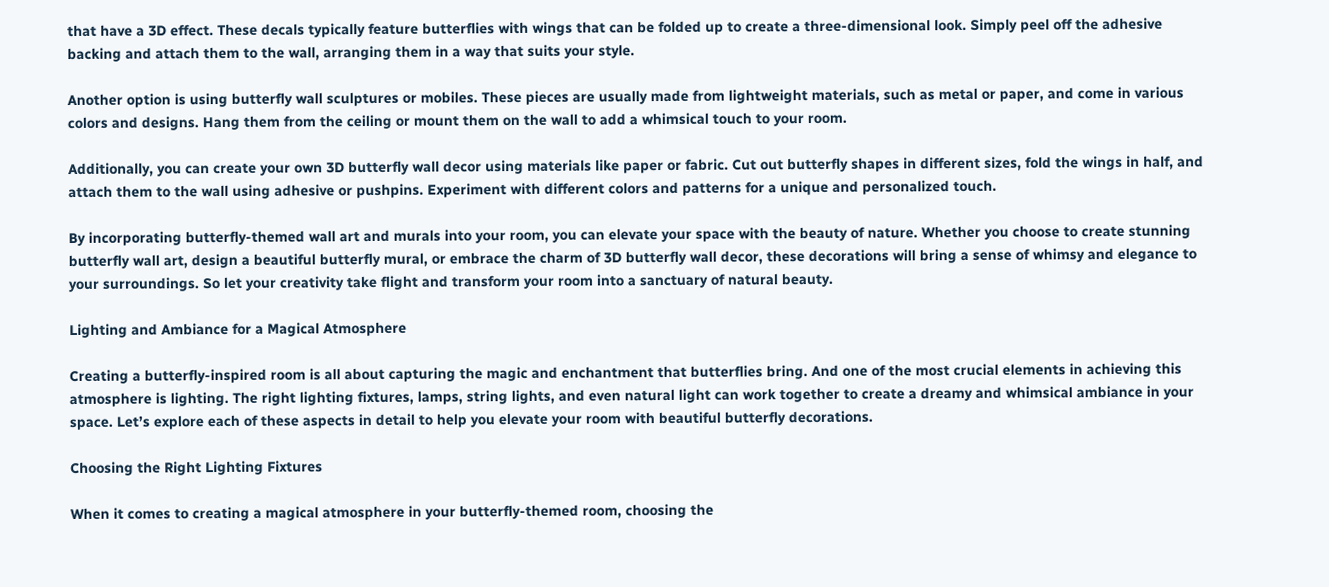that have a 3D effect. These decals typically feature butterflies with wings that can be folded up to create a three-dimensional look. Simply peel off the adhesive backing and attach them to the wall, arranging them in a way that suits your style.

Another option is using butterfly wall sculptures or mobiles. These pieces are usually made from lightweight materials, such as metal or paper, and come in various colors and designs. Hang them from the ceiling or mount them on the wall to add a whimsical touch to your room.

Additionally, you can create your own 3D butterfly wall decor using materials like paper or fabric. Cut out butterfly shapes in different sizes, fold the wings in half, and attach them to the wall using adhesive or pushpins. Experiment with different colors and patterns for a unique and personalized touch.

By incorporating butterfly-themed wall art and murals into your room, you can elevate your space with the beauty of nature. Whether you choose to create stunning butterfly wall art, design a beautiful butterfly mural, or embrace the charm of 3D butterfly wall decor, these decorations will bring a sense of whimsy and elegance to your surroundings. So let your creativity take flight and transform your room into a sanctuary of natural beauty.

Lighting and Ambiance for a Magical Atmosphere

Creating a butterfly-inspired room is all about capturing the magic and enchantment that butterflies bring. And one of the most crucial elements in achieving this atmosphere is lighting. The right lighting fixtures, lamps, string lights, and even natural light can work together to create a dreamy and whimsical ambiance in your space. Let’s explore each of these aspects in detail to help you elevate your room with beautiful butterfly decorations.

Choosing the Right Lighting Fixtures

When it comes to creating a magical atmosphere in your butterfly-themed room, choosing the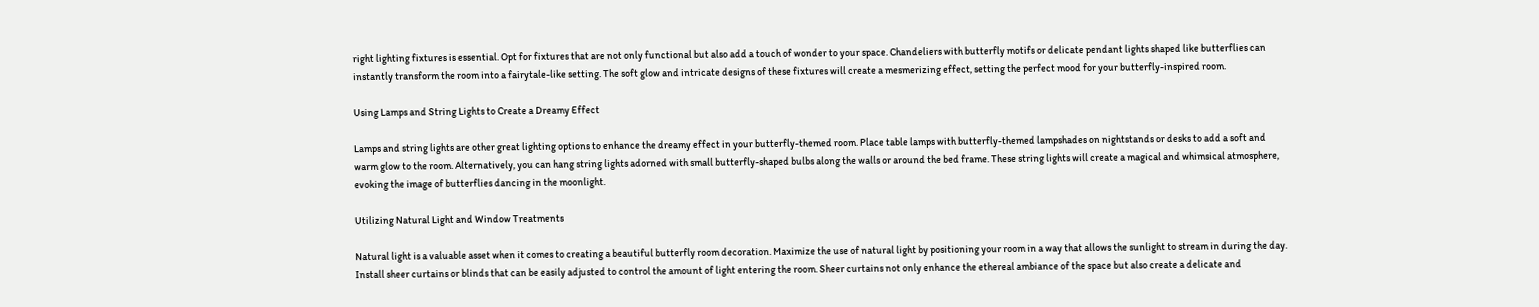right lighting fixtures is essential. Opt for fixtures that are not only functional but also add a touch of wonder to your space. Chandeliers with butterfly motifs or delicate pendant lights shaped like butterflies can instantly transform the room into a fairytale-like setting. The soft glow and intricate designs of these fixtures will create a mesmerizing effect, setting the perfect mood for your butterfly-inspired room.

Using Lamps and String Lights to Create a Dreamy Effect

Lamps and string lights are other great lighting options to enhance the dreamy effect in your butterfly-themed room. Place table lamps with butterfly-themed lampshades on nightstands or desks to add a soft and warm glow to the room. Alternatively, you can hang string lights adorned with small butterfly-shaped bulbs along the walls or around the bed frame. These string lights will create a magical and whimsical atmosphere, evoking the image of butterflies dancing in the moonlight.

Utilizing Natural Light and Window Treatments

Natural light is a valuable asset when it comes to creating a beautiful butterfly room decoration. Maximize the use of natural light by positioning your room in a way that allows the sunlight to stream in during the day. Install sheer curtains or blinds that can be easily adjusted to control the amount of light entering the room. Sheer curtains not only enhance the ethereal ambiance of the space but also create a delicate and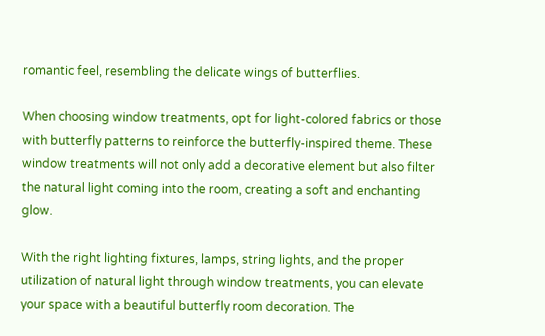romantic feel, resembling the delicate wings of butterflies.

When choosing window treatments, opt for light-colored fabrics or those with butterfly patterns to reinforce the butterfly-inspired theme. These window treatments will not only add a decorative element but also filter the natural light coming into the room, creating a soft and enchanting glow.

With the right lighting fixtures, lamps, string lights, and the proper utilization of natural light through window treatments, you can elevate your space with a beautiful butterfly room decoration. The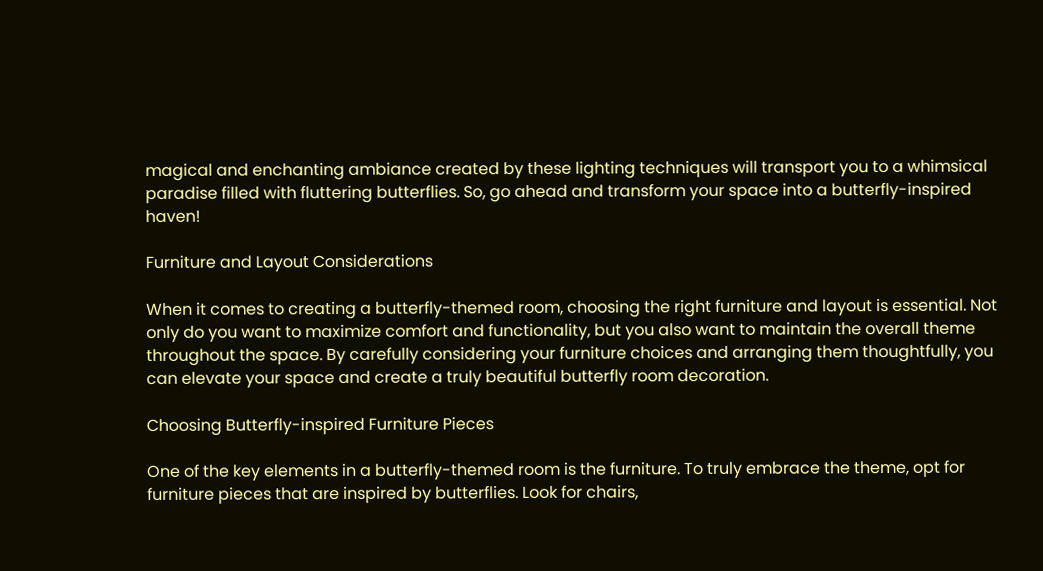magical and enchanting ambiance created by these lighting techniques will transport you to a whimsical paradise filled with fluttering butterflies. So, go ahead and transform your space into a butterfly-inspired haven!

Furniture and Layout Considerations

When it comes to creating a butterfly-themed room, choosing the right furniture and layout is essential. Not only do you want to maximize comfort and functionality, but you also want to maintain the overall theme throughout the space. By carefully considering your furniture choices and arranging them thoughtfully, you can elevate your space and create a truly beautiful butterfly room decoration.

Choosing Butterfly-inspired Furniture Pieces

One of the key elements in a butterfly-themed room is the furniture. To truly embrace the theme, opt for furniture pieces that are inspired by butterflies. Look for chairs,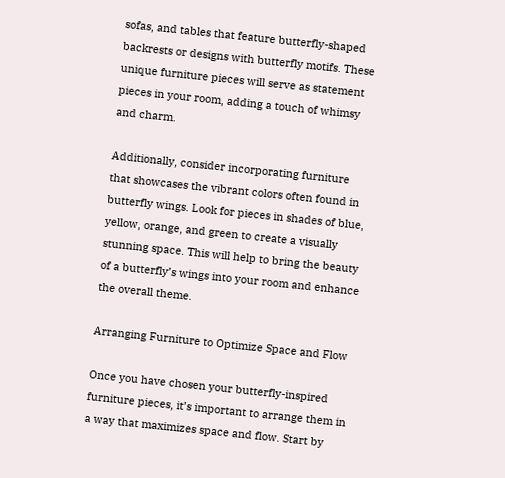sofas, and tables that feature butterfly-shaped backrests or designs with butterfly motifs. These unique furniture pieces will serve as statement pieces in your room, adding a touch of whimsy and charm.

Additionally, consider incorporating furniture that showcases the vibrant colors often found in butterfly wings. Look for pieces in shades of blue, yellow, orange, and green to create a visually stunning space. This will help to bring the beauty of a butterfly’s wings into your room and enhance the overall theme.

Arranging Furniture to Optimize Space and Flow

Once you have chosen your butterfly-inspired furniture pieces, it’s important to arrange them in a way that maximizes space and flow. Start by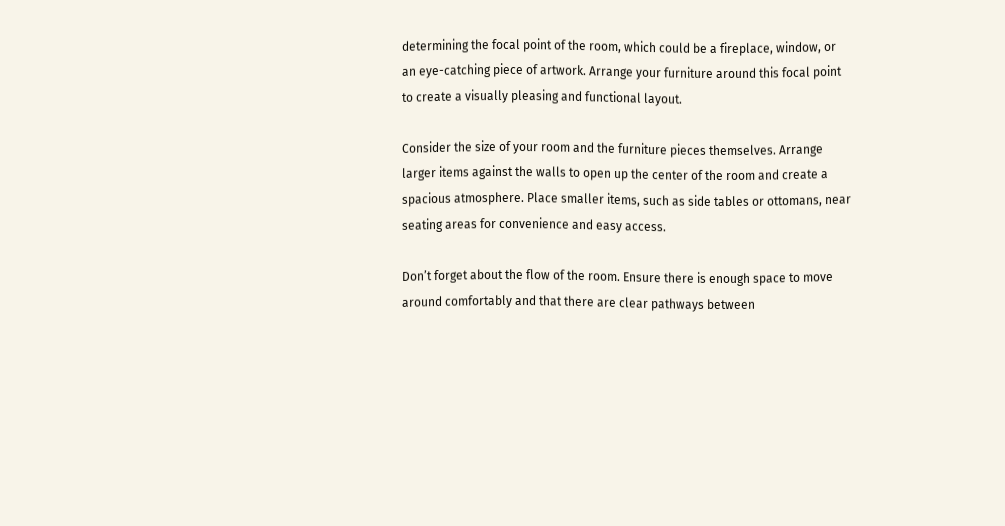determining the focal point of the room, which could be a fireplace, window, or an eye-catching piece of artwork. Arrange your furniture around this focal point to create a visually pleasing and functional layout.

Consider the size of your room and the furniture pieces themselves. Arrange larger items against the walls to open up the center of the room and create a spacious atmosphere. Place smaller items, such as side tables or ottomans, near seating areas for convenience and easy access.

Don’t forget about the flow of the room. Ensure there is enough space to move around comfortably and that there are clear pathways between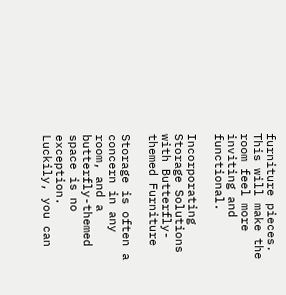furniture pieces. This will make the room feel more inviting and functional.

Incorporating Storage Solutions with Butterfly-themed Furniture

Storage is often a concern in any room, and a butterfly-themed space is no exception. Luckily, you can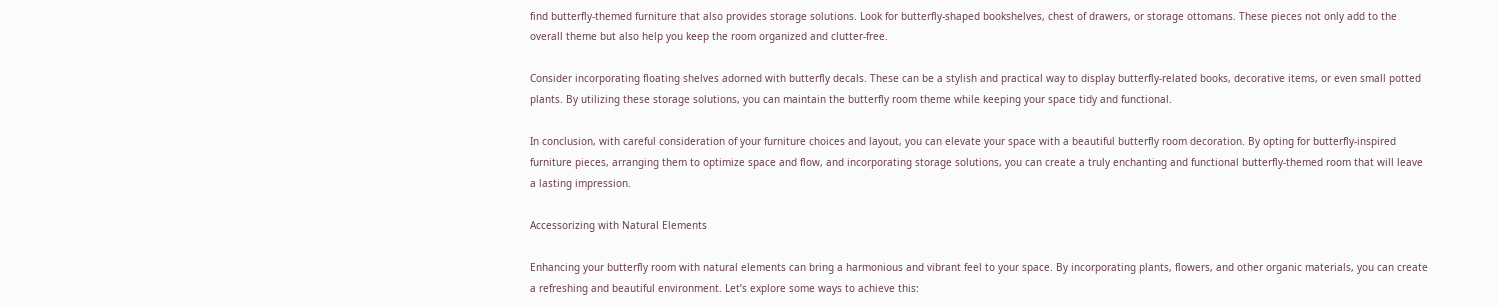find butterfly-themed furniture that also provides storage solutions. Look for butterfly-shaped bookshelves, chest of drawers, or storage ottomans. These pieces not only add to the overall theme but also help you keep the room organized and clutter-free.

Consider incorporating floating shelves adorned with butterfly decals. These can be a stylish and practical way to display butterfly-related books, decorative items, or even small potted plants. By utilizing these storage solutions, you can maintain the butterfly room theme while keeping your space tidy and functional.

In conclusion, with careful consideration of your furniture choices and layout, you can elevate your space with a beautiful butterfly room decoration. By opting for butterfly-inspired furniture pieces, arranging them to optimize space and flow, and incorporating storage solutions, you can create a truly enchanting and functional butterfly-themed room that will leave a lasting impression.

Accessorizing with Natural Elements

Enhancing your butterfly room with natural elements can bring a harmonious and vibrant feel to your space. By incorporating plants, flowers, and other organic materials, you can create a refreshing and beautiful environment. Let’s explore some ways to achieve this: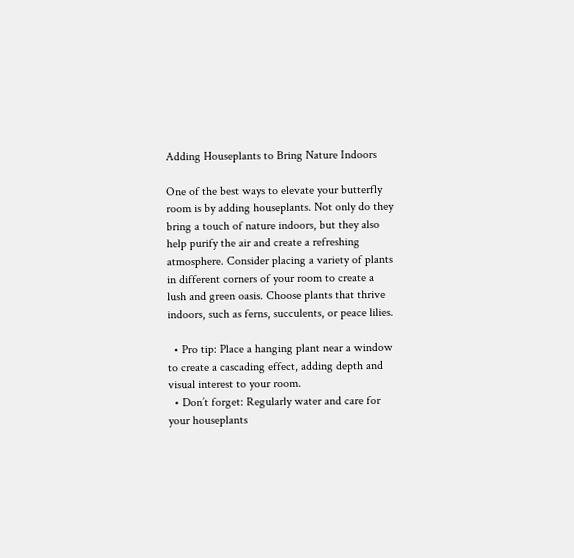Adding Houseplants to Bring Nature Indoors

One of the best ways to elevate your butterfly room is by adding houseplants. Not only do they bring a touch of nature indoors, but they also help purify the air and create a refreshing atmosphere. Consider placing a variety of plants in different corners of your room to create a lush and green oasis. Choose plants that thrive indoors, such as ferns, succulents, or peace lilies.

  • Pro tip: Place a hanging plant near a window to create a cascading effect, adding depth and visual interest to your room.
  • Don’t forget: Regularly water and care for your houseplants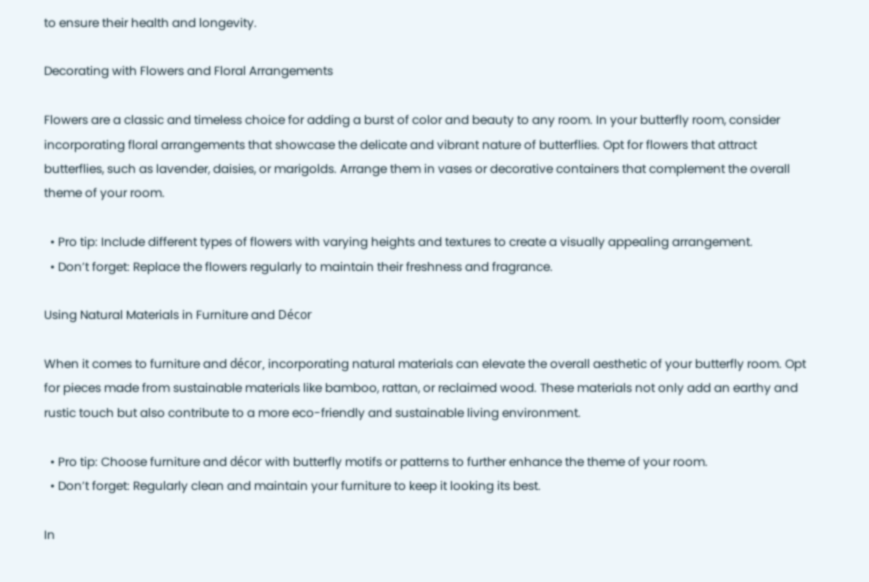to ensure their health and longevity.

Decorating with Flowers and Floral Arrangements

Flowers are a classic and timeless choice for adding a burst of color and beauty to any room. In your butterfly room, consider incorporating floral arrangements that showcase the delicate and vibrant nature of butterflies. Opt for flowers that attract butterflies, such as lavender, daisies, or marigolds. Arrange them in vases or decorative containers that complement the overall theme of your room.

  • Pro tip: Include different types of flowers with varying heights and textures to create a visually appealing arrangement.
  • Don’t forget: Replace the flowers regularly to maintain their freshness and fragrance.

Using Natural Materials in Furniture and Décor

When it comes to furniture and décor, incorporating natural materials can elevate the overall aesthetic of your butterfly room. Opt for pieces made from sustainable materials like bamboo, rattan, or reclaimed wood. These materials not only add an earthy and rustic touch but also contribute to a more eco-friendly and sustainable living environment.

  • Pro tip: Choose furniture and décor with butterfly motifs or patterns to further enhance the theme of your room.
  • Don’t forget: Regularly clean and maintain your furniture to keep it looking its best.

In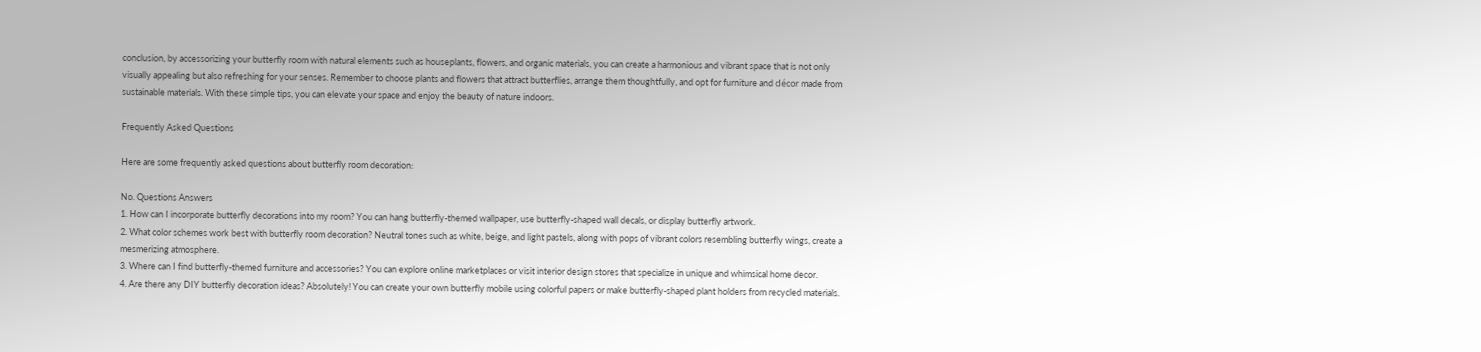conclusion, by accessorizing your butterfly room with natural elements such as houseplants, flowers, and organic materials, you can create a harmonious and vibrant space that is not only visually appealing but also refreshing for your senses. Remember to choose plants and flowers that attract butterflies, arrange them thoughtfully, and opt for furniture and décor made from sustainable materials. With these simple tips, you can elevate your space and enjoy the beauty of nature indoors.

Frequently Asked Questions

Here are some frequently asked questions about butterfly room decoration:

No. Questions Answers
1. How can I incorporate butterfly decorations into my room? You can hang butterfly-themed wallpaper, use butterfly-shaped wall decals, or display butterfly artwork.
2. What color schemes work best with butterfly room decoration? Neutral tones such as white, beige, and light pastels, along with pops of vibrant colors resembling butterfly wings, create a mesmerizing atmosphere.
3. Where can I find butterfly-themed furniture and accessories? You can explore online marketplaces or visit interior design stores that specialize in unique and whimsical home decor.
4. Are there any DIY butterfly decoration ideas? Absolutely! You can create your own butterfly mobile using colorful papers or make butterfly-shaped plant holders from recycled materials.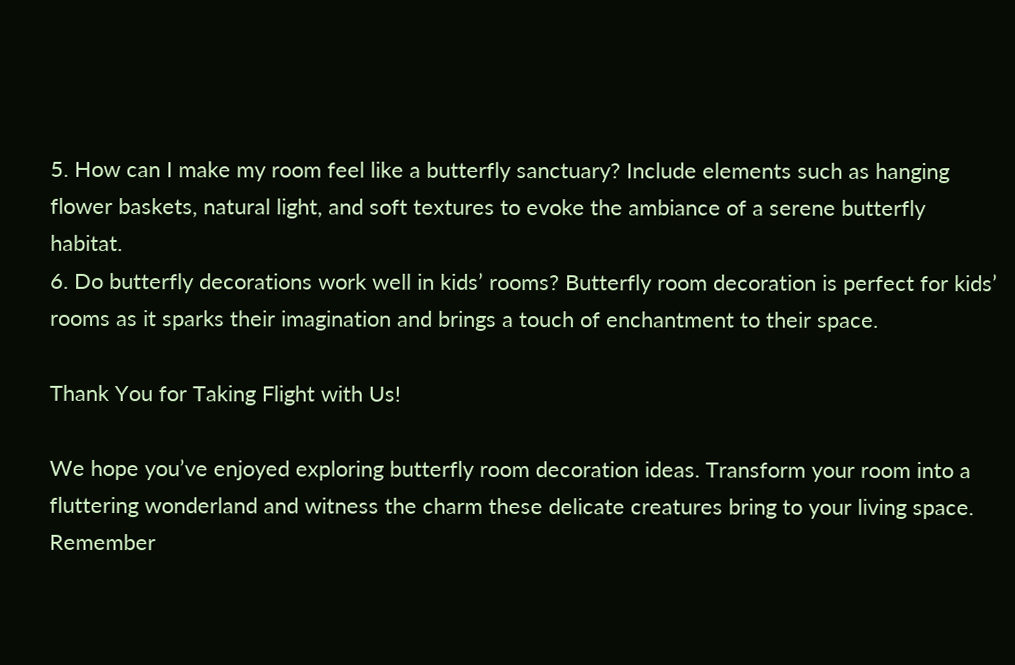5. How can I make my room feel like a butterfly sanctuary? Include elements such as hanging flower baskets, natural light, and soft textures to evoke the ambiance of a serene butterfly habitat.
6. Do butterfly decorations work well in kids’ rooms? Butterfly room decoration is perfect for kids’ rooms as it sparks their imagination and brings a touch of enchantment to their space.

Thank You for Taking Flight with Us!

We hope you’ve enjoyed exploring butterfly room decoration ideas. Transform your room into a fluttering wonderland and witness the charm these delicate creatures bring to your living space. Remember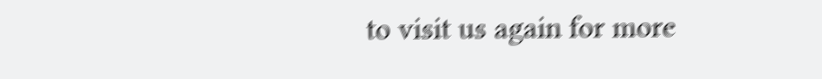to visit us again for more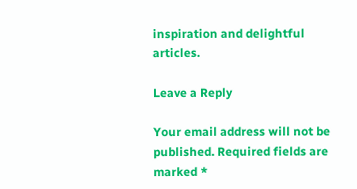inspiration and delightful articles.

Leave a Reply

Your email address will not be published. Required fields are marked *